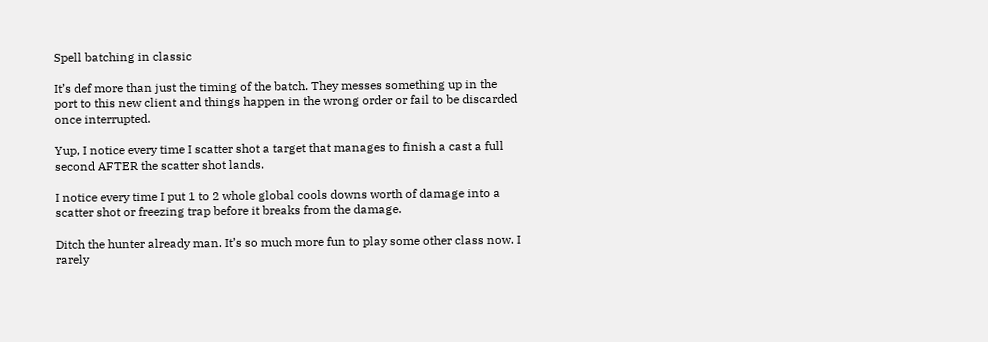Spell batching in classic

It’s def more than just the timing of the batch. They messes something up in the port to this new client and things happen in the wrong order or fail to be discarded once interrupted.

Yup, I notice every time I scatter shot a target that manages to finish a cast a full second AFTER the scatter shot lands.

I notice every time I put 1 to 2 whole global cools downs worth of damage into a scatter shot or freezing trap before it breaks from the damage.

Ditch the hunter already man. It’s so much more fun to play some other class now. I rarely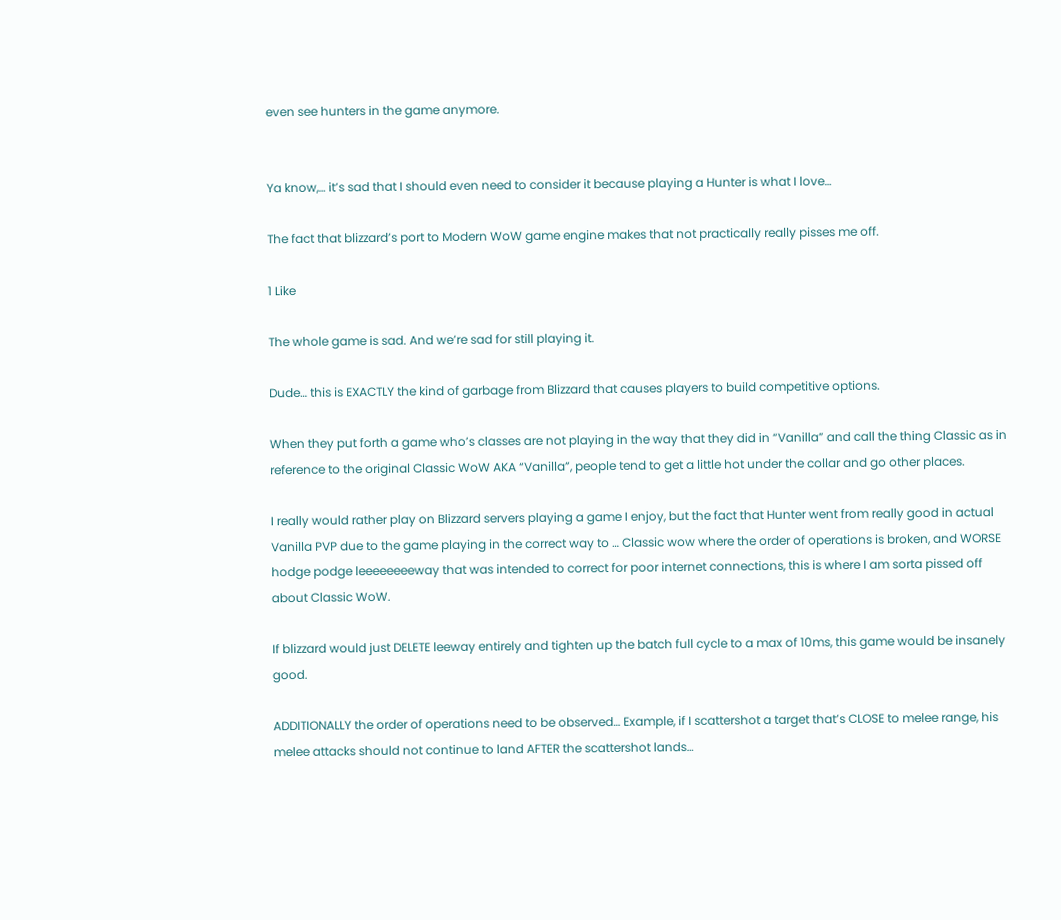even see hunters in the game anymore.


Ya know,… it’s sad that I should even need to consider it because playing a Hunter is what I love…

The fact that blizzard’s port to Modern WoW game engine makes that not practically really pisses me off.

1 Like

The whole game is sad. And we’re sad for still playing it.

Dude… this is EXACTLY the kind of garbage from Blizzard that causes players to build competitive options.

When they put forth a game who’s classes are not playing in the way that they did in “Vanilla” and call the thing Classic as in reference to the original Classic WoW AKA “Vanilla”, people tend to get a little hot under the collar and go other places.

I really would rather play on Blizzard servers playing a game I enjoy, but the fact that Hunter went from really good in actual Vanilla PVP due to the game playing in the correct way to … Classic wow where the order of operations is broken, and WORSE hodge podge leeeeeeeeway that was intended to correct for poor internet connections, this is where I am sorta pissed off about Classic WoW.

If blizzard would just DELETE leeway entirely and tighten up the batch full cycle to a max of 10ms, this game would be insanely good.

ADDITIONALLY the order of operations need to be observed… Example, if I scattershot a target that’s CLOSE to melee range, his melee attacks should not continue to land AFTER the scattershot lands…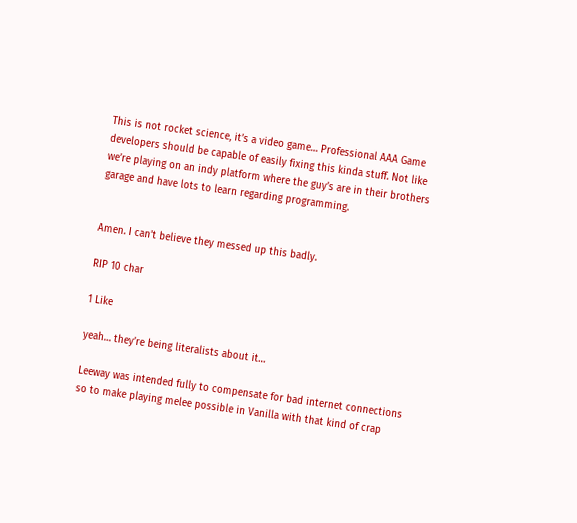This is not rocket science, it’s a video game… Professional AAA Game developers should be capable of easily fixing this kinda stuff. Not like we’re playing on an indy platform where the guy’s are in their brothers garage and have lots to learn regarding programming.


Amen. I can’t believe they messed up this badly.

RIP 10 char

1 Like

yeah… they’re being literalists about it…

Leeway was intended fully to compensate for bad internet connections so to make playing melee possible in Vanilla with that kind of crap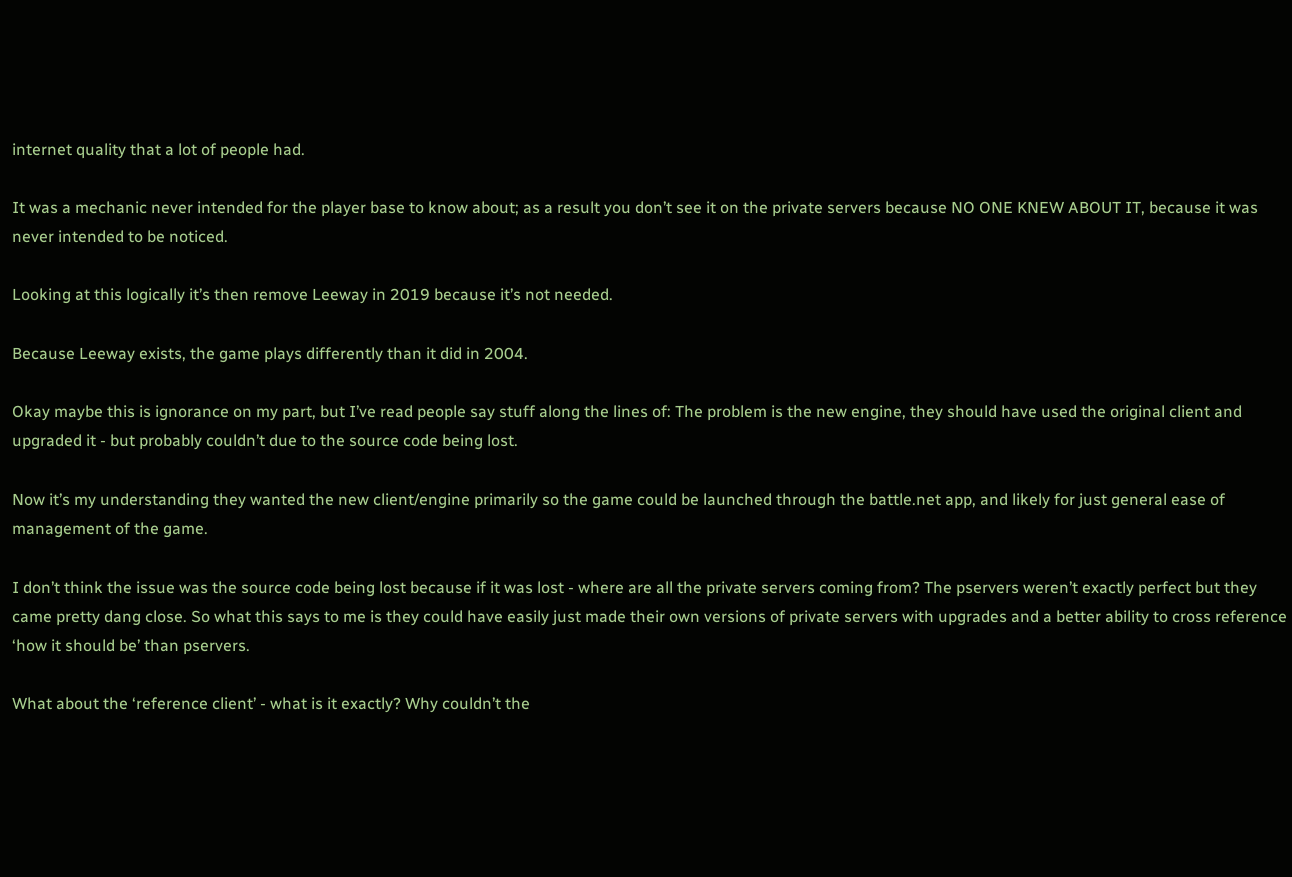internet quality that a lot of people had.

It was a mechanic never intended for the player base to know about; as a result you don’t see it on the private servers because NO ONE KNEW ABOUT IT, because it was never intended to be noticed.

Looking at this logically it’s then remove Leeway in 2019 because it’s not needed.

Because Leeway exists, the game plays differently than it did in 2004.

Okay maybe this is ignorance on my part, but I’ve read people say stuff along the lines of: The problem is the new engine, they should have used the original client and upgraded it - but probably couldn’t due to the source code being lost.

Now it’s my understanding they wanted the new client/engine primarily so the game could be launched through the battle.net app, and likely for just general ease of management of the game.

I don’t think the issue was the source code being lost because if it was lost - where are all the private servers coming from? The pservers weren’t exactly perfect but they came pretty dang close. So what this says to me is they could have easily just made their own versions of private servers with upgrades and a better ability to cross reference ‘how it should be’ than pservers.

What about the ‘reference client’ - what is it exactly? Why couldn’t the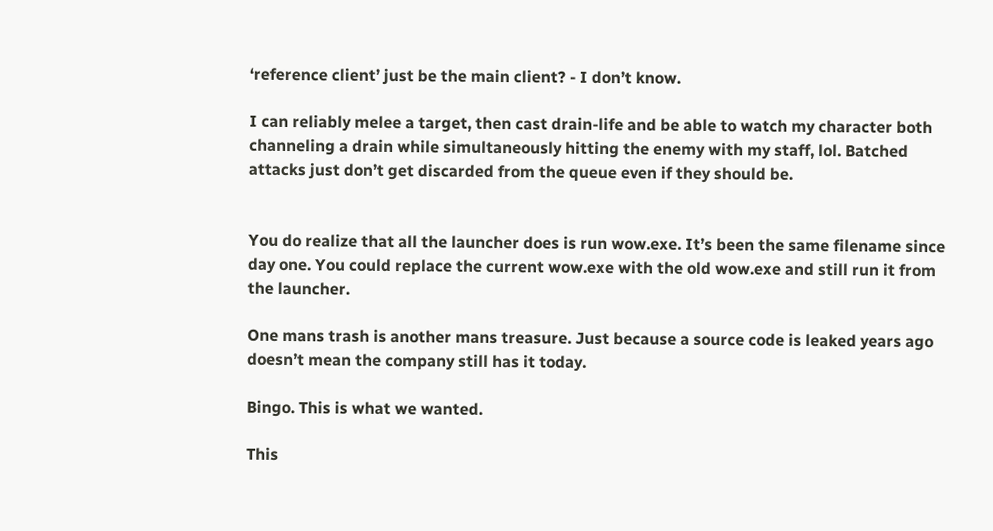‘reference client’ just be the main client? - I don’t know.

I can reliably melee a target, then cast drain-life and be able to watch my character both channeling a drain while simultaneously hitting the enemy with my staff, lol. Batched attacks just don’t get discarded from the queue even if they should be.


You do realize that all the launcher does is run wow.exe. It’s been the same filename since day one. You could replace the current wow.exe with the old wow.exe and still run it from the launcher.

One mans trash is another mans treasure. Just because a source code is leaked years ago doesn’t mean the company still has it today.

Bingo. This is what we wanted.

This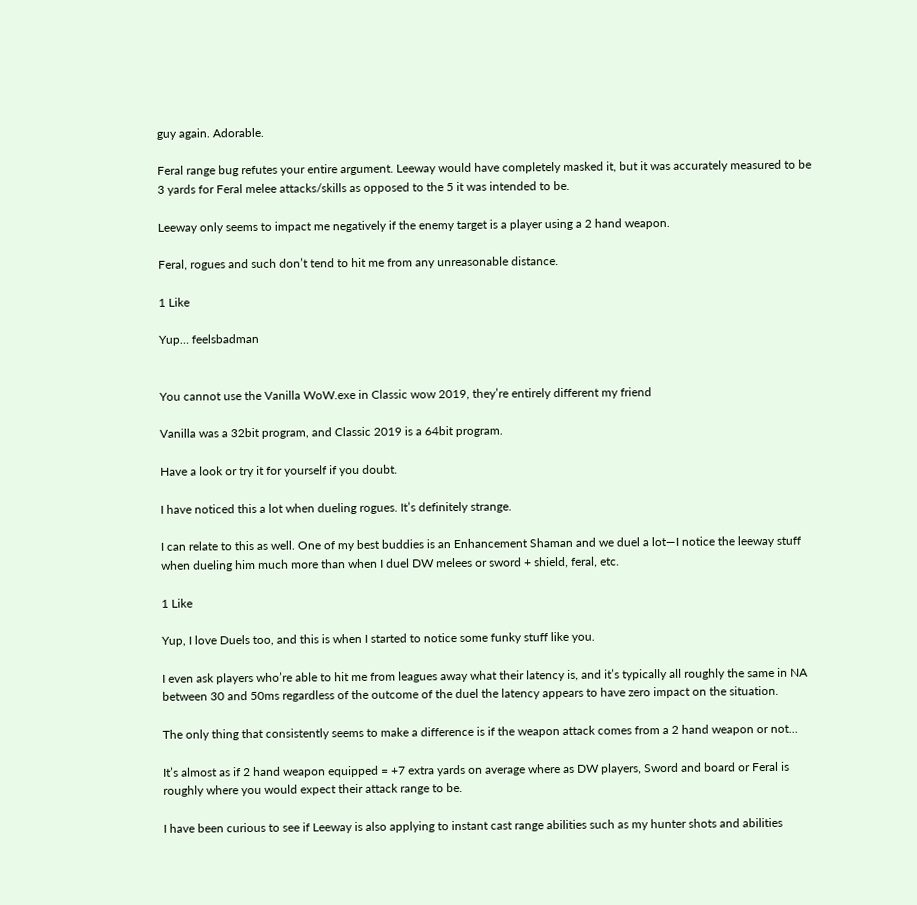guy again. Adorable.

Feral range bug refutes your entire argument. Leeway would have completely masked it, but it was accurately measured to be 3 yards for Feral melee attacks/skills as opposed to the 5 it was intended to be.

Leeway only seems to impact me negatively if the enemy target is a player using a 2 hand weapon.

Feral, rogues and such don’t tend to hit me from any unreasonable distance.

1 Like

Yup… feelsbadman


You cannot use the Vanilla WoW.exe in Classic wow 2019, they’re entirely different my friend

Vanilla was a 32bit program, and Classic 2019 is a 64bit program.

Have a look or try it for yourself if you doubt.

I have noticed this a lot when dueling rogues. It’s definitely strange.

I can relate to this as well. One of my best buddies is an Enhancement Shaman and we duel a lot—I notice the leeway stuff when dueling him much more than when I duel DW melees or sword + shield, feral, etc.

1 Like

Yup, I love Duels too, and this is when I started to notice some funky stuff like you.

I even ask players who’re able to hit me from leagues away what their latency is, and it’s typically all roughly the same in NA between 30 and 50ms regardless of the outcome of the duel the latency appears to have zero impact on the situation.

The only thing that consistently seems to make a difference is if the weapon attack comes from a 2 hand weapon or not…

It’s almost as if 2 hand weapon equipped = +7 extra yards on average where as DW players, Sword and board or Feral is roughly where you would expect their attack range to be.

I have been curious to see if Leeway is also applying to instant cast range abilities such as my hunter shots and abilities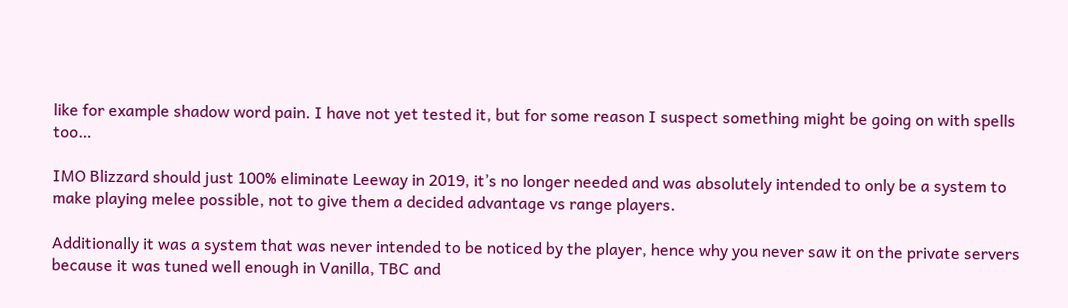like for example shadow word pain. I have not yet tested it, but for some reason I suspect something might be going on with spells too…

IMO Blizzard should just 100% eliminate Leeway in 2019, it’s no longer needed and was absolutely intended to only be a system to make playing melee possible, not to give them a decided advantage vs range players.

Additionally it was a system that was never intended to be noticed by the player, hence why you never saw it on the private servers because it was tuned well enough in Vanilla, TBC and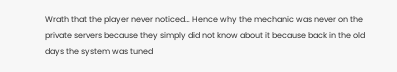Wrath that the player never noticed… Hence why the mechanic was never on the private servers because they simply did not know about it because back in the old days the system was tuned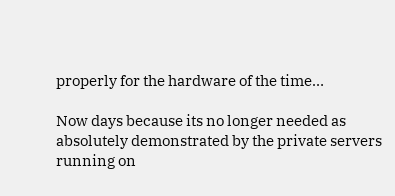properly for the hardware of the time…

Now days because its no longer needed as absolutely demonstrated by the private servers running on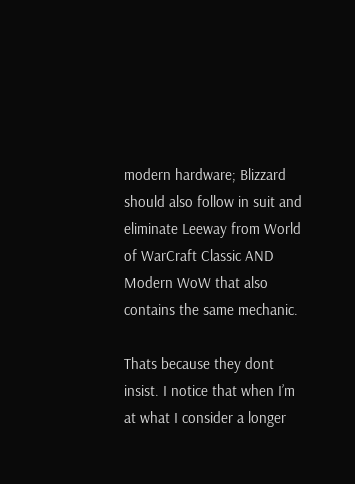modern hardware; Blizzard should also follow in suit and eliminate Leeway from World of WarCraft Classic AND Modern WoW that also contains the same mechanic.

Thats because they dont insist. I notice that when I’m at what I consider a longer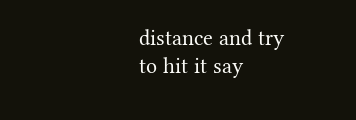distance and try to hit it say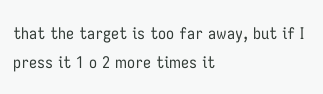that the target is too far away, but if I press it 1 o 2 more times it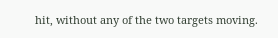hit, without any of the two targets moving.